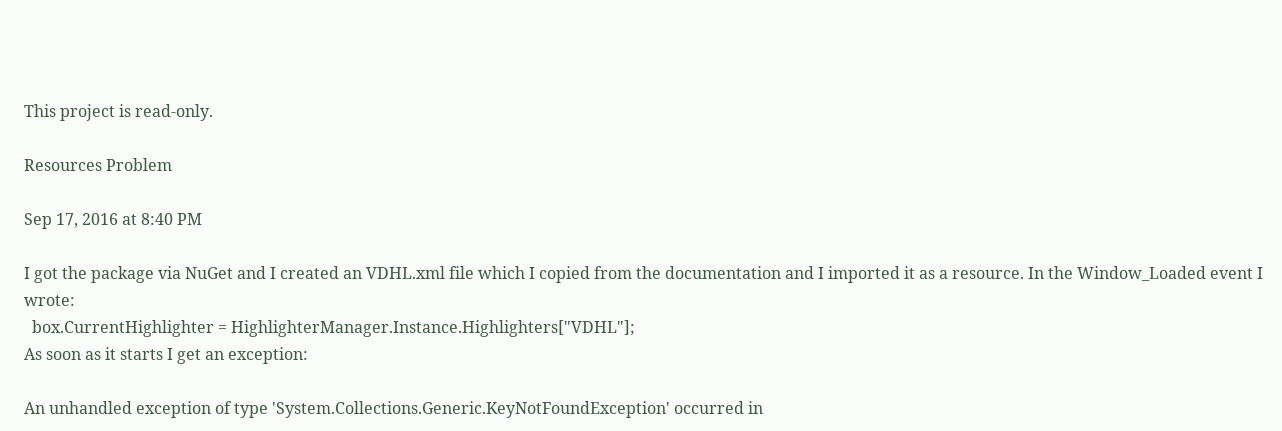This project is read-only.

Resources Problem

Sep 17, 2016 at 8:40 PM

I got the package via NuGet and I created an VDHL.xml file which I copied from the documentation and I imported it as a resource. In the Window_Loaded event I wrote:
  box.CurrentHighlighter = HighlighterManager.Instance.Highlighters["VDHL"];
As soon as it starts I get an exception:

An unhandled exception of type 'System.Collections.Generic.KeyNotFoundException' occurred in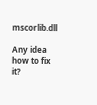mscorlib.dll

Any idea how to fix it?